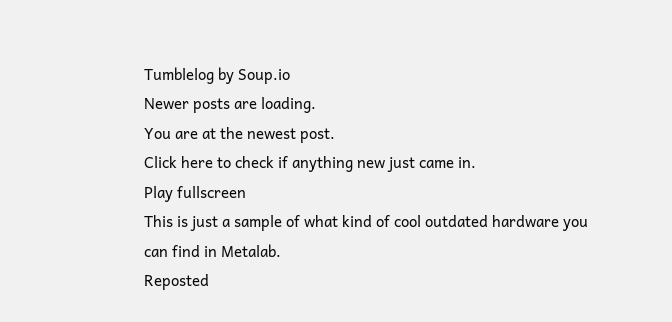Tumblelog by Soup.io
Newer posts are loading.
You are at the newest post.
Click here to check if anything new just came in.
Play fullscreen
This is just a sample of what kind of cool outdated hardware you can find in Metalab.
Reposted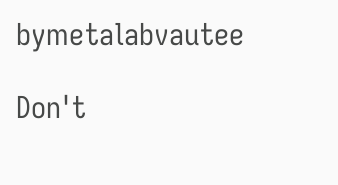bymetalabvautee

Don't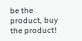be the product, buy the product!